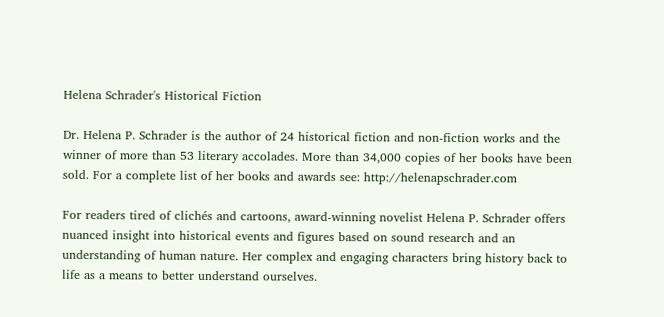Helena Schrader's Historical Fiction

Dr. Helena P. Schrader is the author of 24 historical fiction and non-fiction works and the winner of more than 53 literary accolades. More than 34,000 copies of her books have been sold. For a complete list of her books and awards see: http://helenapschrader.com

For readers tired of clichés and cartoons, award-winning novelist Helena P. Schrader offers nuanced insight into historical events and figures based on sound research and an understanding of human nature. Her complex and engaging characters bring history back to life as a means to better understand ourselves.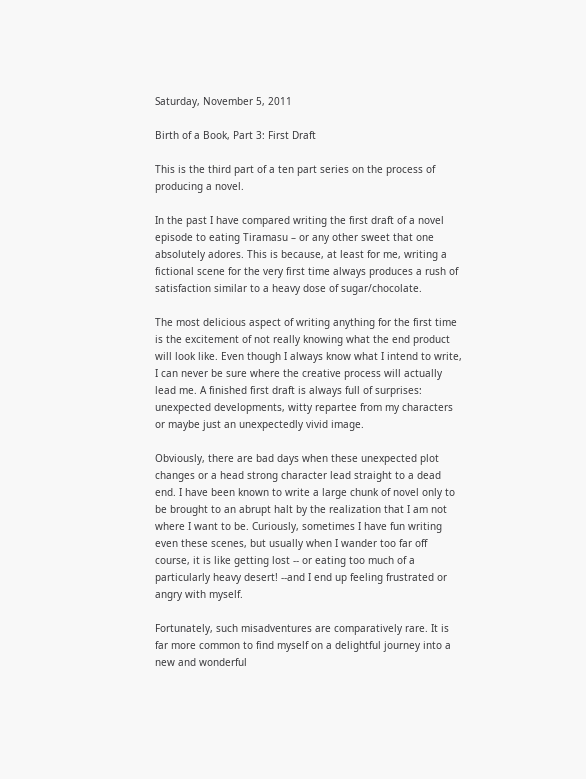Saturday, November 5, 2011

Birth of a Book, Part 3: First Draft

This is the third part of a ten part series on the process of producing a novel.

In the past I have compared writing the first draft of a novel episode to eating Tiramasu – or any other sweet that one absolutely adores. This is because, at least for me, writing a fictional scene for the very first time always produces a rush of satisfaction similar to a heavy dose of sugar/chocolate.

The most delicious aspect of writing anything for the first time is the excitement of not really knowing what the end product will look like. Even though I always know what I intend to write, I can never be sure where the creative process will actually lead me. A finished first draft is always full of surprises: unexpected developments, witty repartee from my characters or maybe just an unexpectedly vivid image.

Obviously, there are bad days when these unexpected plot changes or a head strong character lead straight to a dead end. I have been known to write a large chunk of novel only to be brought to an abrupt halt by the realization that I am not where I want to be. Curiously, sometimes I have fun writing even these scenes, but usually when I wander too far off course, it is like getting lost -- or eating too much of a particularly heavy desert! --and I end up feeling frustrated or angry with myself.

Fortunately, such misadventures are comparatively rare. It is far more common to find myself on a delightful journey into a new and wonderful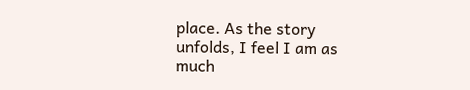place. As the story unfolds, I feel I am as much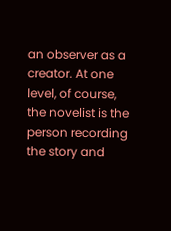an observer as a creator. At one level, of course, the novelist is the person recording the story and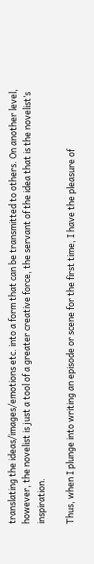translating the ideas/images/emotions etc. into a form that can be transmitted to others. On another level, however, the novelist is just a tool of a greater creative force, the servant of the idea that is the novelist’s inspiration.

Thus, when I plunge into writing an episode or scene for the first time, I have the pleasure of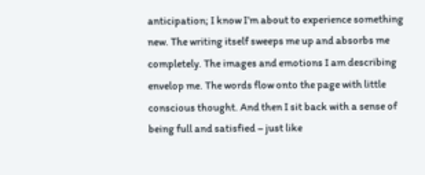anticipation; I know I’m about to experience something new. The writing itself sweeps me up and absorbs me completely. The images and emotions I am describing envelop me. The words flow onto the page with little conscious thought. And then I sit back with a sense of being full and satisfied – just like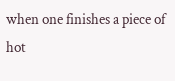when one finishes a piece of hot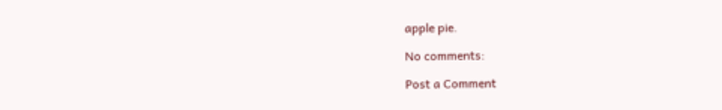apple pie.

No comments:

Post a Comment